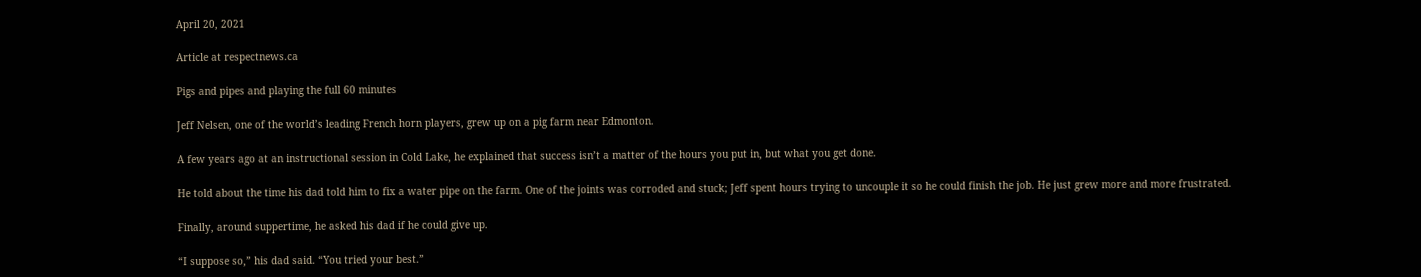April 20, 2021

Article at respectnews.ca

Pigs and pipes and playing the full 60 minutes

Jeff Nelsen, one of the world’s leading French horn players, grew up on a pig farm near Edmonton.

A few years ago at an instructional session in Cold Lake, he explained that success isn’t a matter of the hours you put in, but what you get done.

He told about the time his dad told him to fix a water pipe on the farm. One of the joints was corroded and stuck; Jeff spent hours trying to uncouple it so he could finish the job. He just grew more and more frustrated.

Finally, around suppertime, he asked his dad if he could give up.

“I suppose so,” his dad said. “You tried your best.”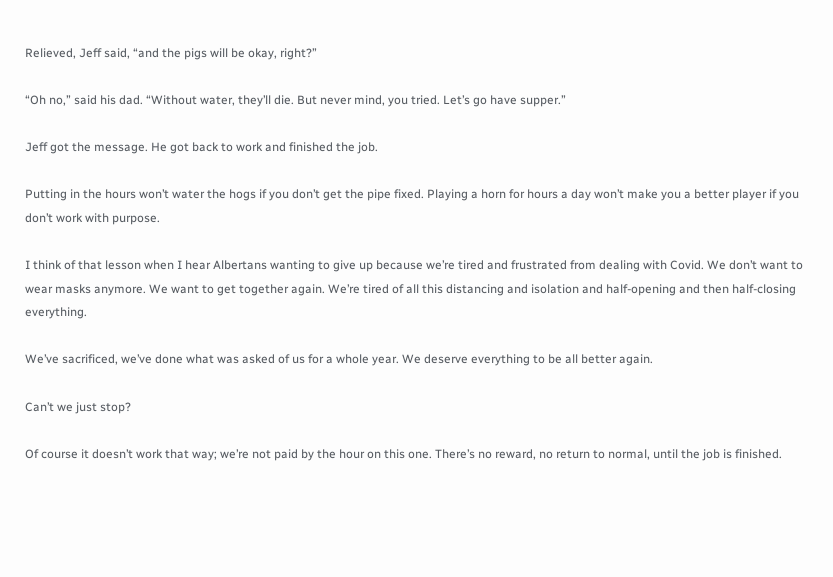Relieved, Jeff said, “and the pigs will be okay, right?”

“Oh no,” said his dad. “Without water, they’ll die. But never mind, you tried. Let’s go have supper.”

Jeff got the message. He got back to work and finished the job.

Putting in the hours won’t water the hogs if you don’t get the pipe fixed. Playing a horn for hours a day won’t make you a better player if you don’t work with purpose.

I think of that lesson when I hear Albertans wanting to give up because we’re tired and frustrated from dealing with Covid. We don’t want to wear masks anymore. We want to get together again. We’re tired of all this distancing and isolation and half-opening and then half-closing everything.

We’ve sacrificed, we’ve done what was asked of us for a whole year. We deserve everything to be all better again.

Can’t we just stop?

Of course it doesn’t work that way; we’re not paid by the hour on this one. There’s no reward, no return to normal, until the job is finished.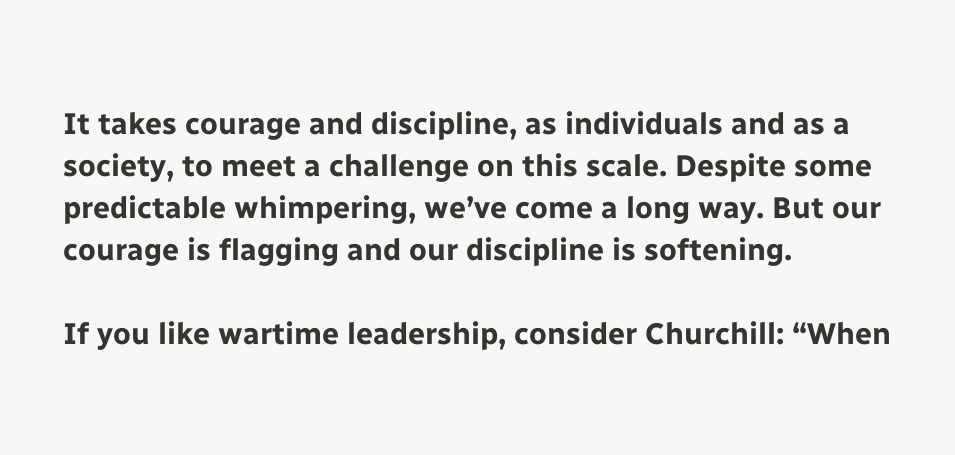It takes courage and discipline, as individuals and as a society, to meet a challenge on this scale. Despite some predictable whimpering, we’ve come a long way. But our courage is flagging and our discipline is softening.

If you like wartime leadership, consider Churchill: “When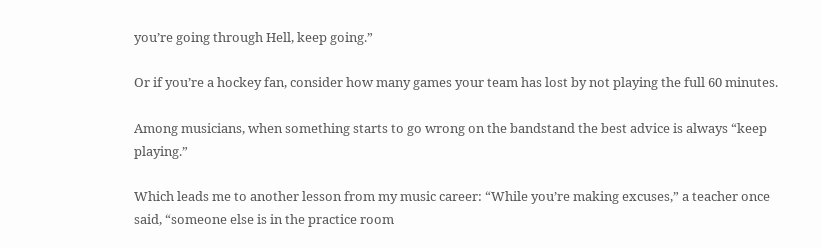you’re going through Hell, keep going.”

Or if you’re a hockey fan, consider how many games your team has lost by not playing the full 60 minutes.

Among musicians, when something starts to go wrong on the bandstand the best advice is always “keep playing.”

Which leads me to another lesson from my music career: “While you’re making excuses,” a teacher once said, “someone else is in the practice room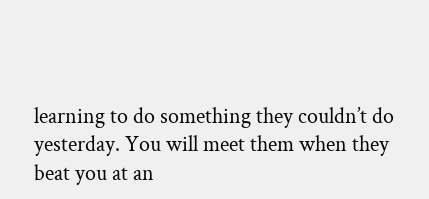learning to do something they couldn’t do yesterday. You will meet them when they beat you at an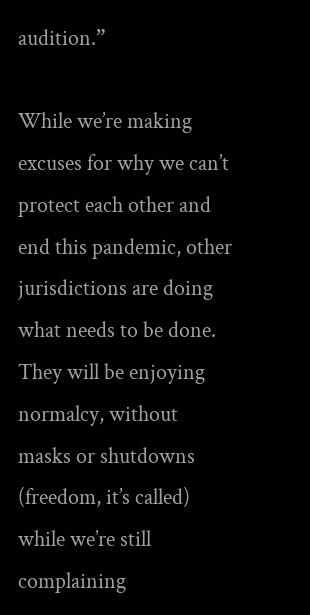audition.”

While we’re making excuses for why we can’t protect each other and end this pandemic, other jurisdictions are doing what needs to be done. They will be enjoying normalcy, without masks or shutdowns (freedom, it’s called) while we’re still complaining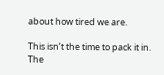about how tired we are.

This isn’t the time to pack it in. The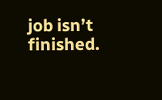job isn’t finished.